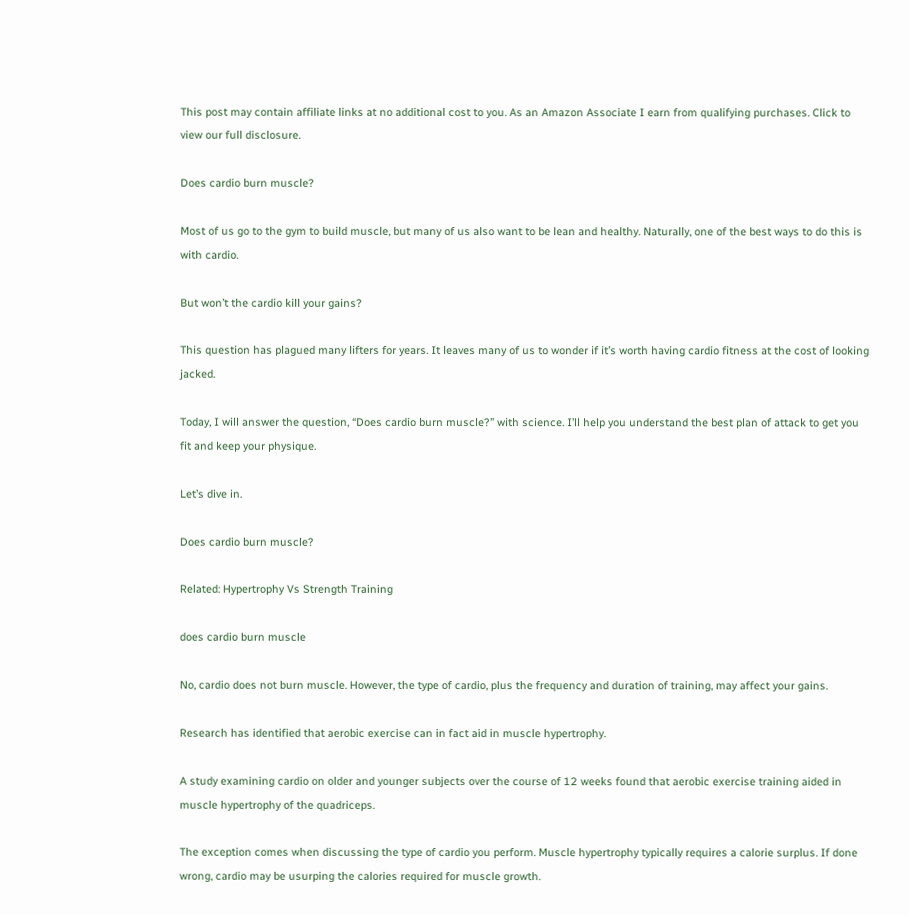This post may contain affiliate links at no additional cost to you. As an Amazon Associate I earn from qualifying purchases. Click to view our full disclosure.

Does cardio burn muscle?

Most of us go to the gym to build muscle, but many of us also want to be lean and healthy. Naturally, one of the best ways to do this is with cardio.

But won’t the cardio kill your gains?

This question has plagued many lifters for years. It leaves many of us to wonder if it’s worth having cardio fitness at the cost of looking jacked.

Today, I will answer the question, “Does cardio burn muscle?” with science. I’ll help you understand the best plan of attack to get you fit and keep your physique.

Let’s dive in.

Does cardio burn muscle?

Related: Hypertrophy Vs Strength Training

does cardio burn muscle

No, cardio does not burn muscle. However, the type of cardio, plus the frequency and duration of training, may affect your gains.

Research has identified that aerobic exercise can in fact aid in muscle hypertrophy.

A study examining cardio on older and younger subjects over the course of 12 weeks found that aerobic exercise training aided in muscle hypertrophy of the quadriceps.

The exception comes when discussing the type of cardio you perform. Muscle hypertrophy typically requires a calorie surplus. If done wrong, cardio may be usurping the calories required for muscle growth.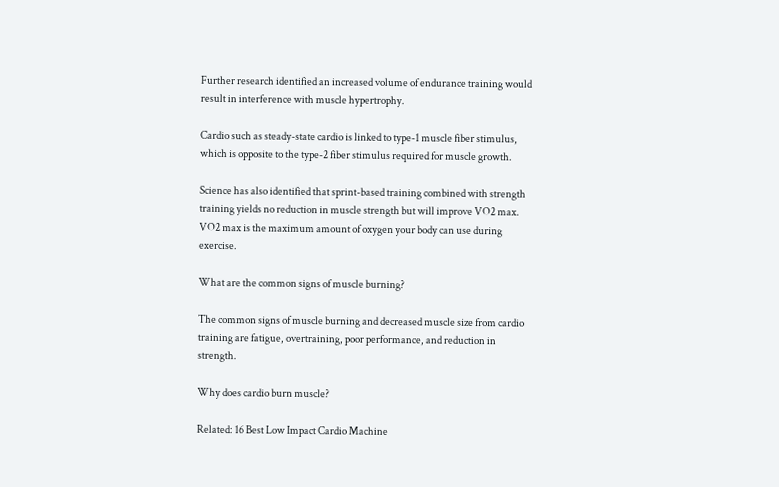Further research identified an increased volume of endurance training would result in interference with muscle hypertrophy.

Cardio such as steady-state cardio is linked to type-1 muscle fiber stimulus, which is opposite to the type-2 fiber stimulus required for muscle growth.

Science has also identified that sprint-based training combined with strength training yields no reduction in muscle strength but will improve VO2 max. VO2 max is the maximum amount of oxygen your body can use during exercise.

What are the common signs of muscle burning?

The common signs of muscle burning and decreased muscle size from cardio training are fatigue, overtraining, poor performance, and reduction in strength.

Why does cardio burn muscle?

Related: 16 Best Low Impact Cardio Machine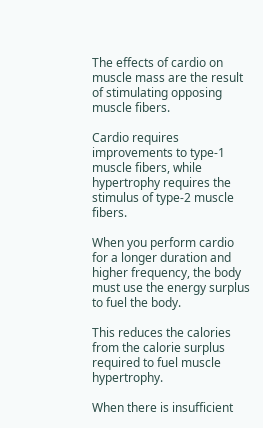The effects of cardio on muscle mass are the result of stimulating opposing muscle fibers.

Cardio requires improvements to type-1 muscle fibers, while hypertrophy requires the stimulus of type-2 muscle fibers.

When you perform cardio for a longer duration and higher frequency, the body must use the energy surplus to fuel the body.

This reduces the calories from the calorie surplus required to fuel muscle hypertrophy.

When there is insufficient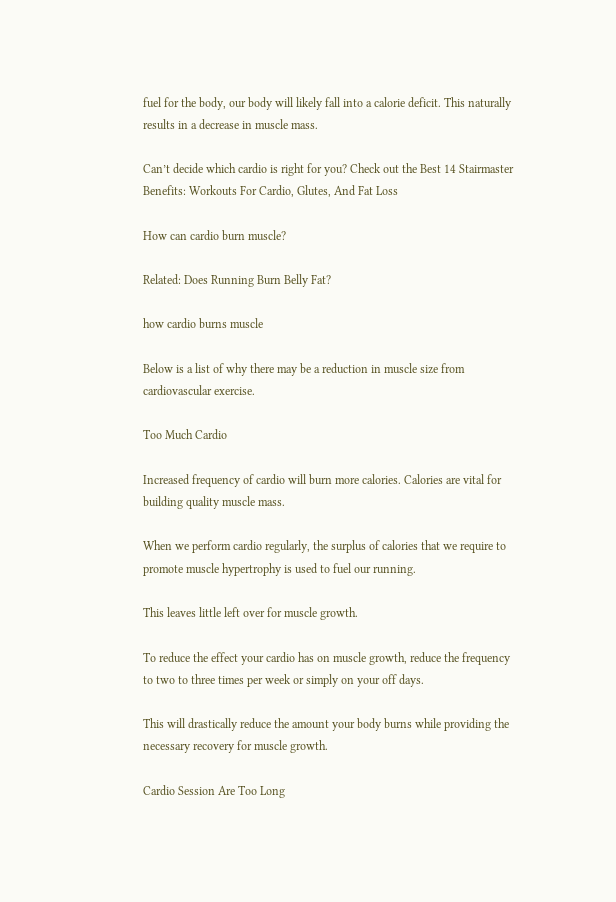fuel for the body, our body will likely fall into a calorie deficit. This naturally results in a decrease in muscle mass.

Can’t decide which cardio is right for you? Check out the Best 14 Stairmaster Benefits: Workouts For Cardio, Glutes, And Fat Loss

How can cardio burn muscle?

Related: Does Running Burn Belly Fat?

how cardio burns muscle

Below is a list of why there may be a reduction in muscle size from cardiovascular exercise.

Too Much Cardio

Increased frequency of cardio will burn more calories. Calories are vital for building quality muscle mass.

When we perform cardio regularly, the surplus of calories that we require to promote muscle hypertrophy is used to fuel our running.

This leaves little left over for muscle growth.

To reduce the effect your cardio has on muscle growth, reduce the frequency to two to three times per week or simply on your off days.

This will drastically reduce the amount your body burns while providing the necessary recovery for muscle growth.

Cardio Session Are Too Long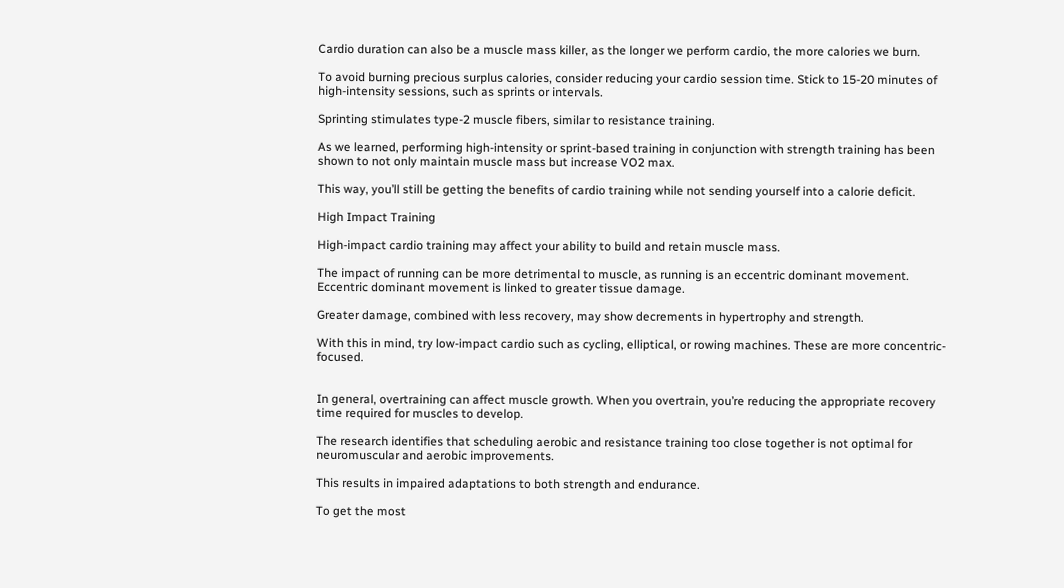Cardio duration can also be a muscle mass killer, as the longer we perform cardio, the more calories we burn.

To avoid burning precious surplus calories, consider reducing your cardio session time. Stick to 15-20 minutes of high-intensity sessions, such as sprints or intervals.

Sprinting stimulates type-2 muscle fibers, similar to resistance training.

As we learned, performing high-intensity or sprint-based training in conjunction with strength training has been shown to not only maintain muscle mass but increase VO2 max.

This way, you’ll still be getting the benefits of cardio training while not sending yourself into a calorie deficit.

High Impact Training

High-impact cardio training may affect your ability to build and retain muscle mass.

The impact of running can be more detrimental to muscle, as running is an eccentric dominant movement. Eccentric dominant movement is linked to greater tissue damage.

Greater damage, combined with less recovery, may show decrements in hypertrophy and strength.

With this in mind, try low-impact cardio such as cycling, elliptical, or rowing machines. These are more concentric-focused.


In general, overtraining can affect muscle growth. When you overtrain, you’re reducing the appropriate recovery time required for muscles to develop.

The research identifies that scheduling aerobic and resistance training too close together is not optimal for neuromuscular and aerobic improvements.

This results in impaired adaptations to both strength and endurance.

To get the most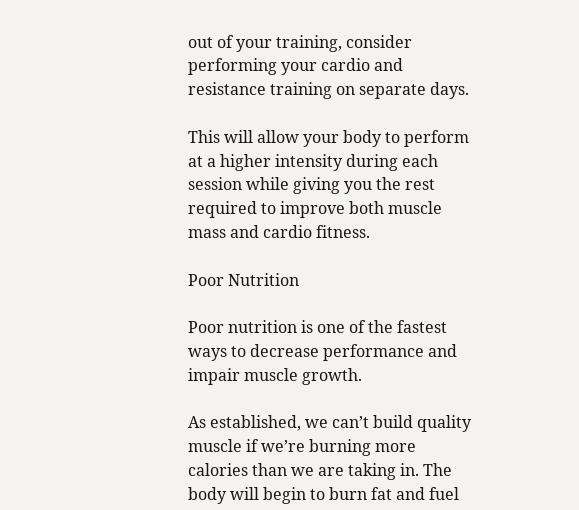out of your training, consider performing your cardio and resistance training on separate days.

This will allow your body to perform at a higher intensity during each session while giving you the rest required to improve both muscle mass and cardio fitness.

Poor Nutrition

Poor nutrition is one of the fastest ways to decrease performance and impair muscle growth.

As established, we can’t build quality muscle if we’re burning more calories than we are taking in. The body will begin to burn fat and fuel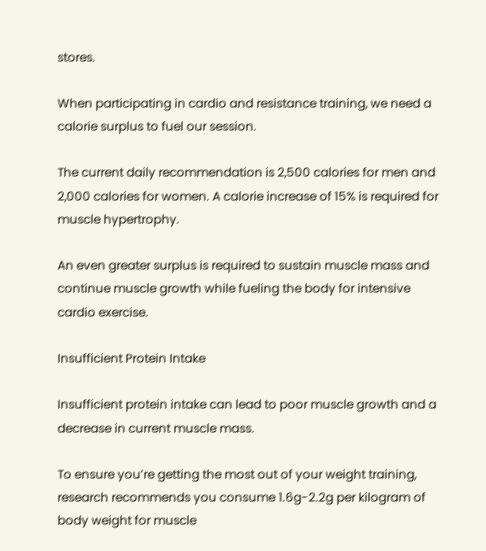stores.

When participating in cardio and resistance training, we need a calorie surplus to fuel our session.

The current daily recommendation is 2,500 calories for men and 2,000 calories for women. A calorie increase of 15% is required for muscle hypertrophy.

An even greater surplus is required to sustain muscle mass and continue muscle growth while fueling the body for intensive cardio exercise.

Insufficient Protein Intake

Insufficient protein intake can lead to poor muscle growth and a decrease in current muscle mass.

To ensure you’re getting the most out of your weight training, research recommends you consume 1.6g-2.2g per kilogram of body weight for muscle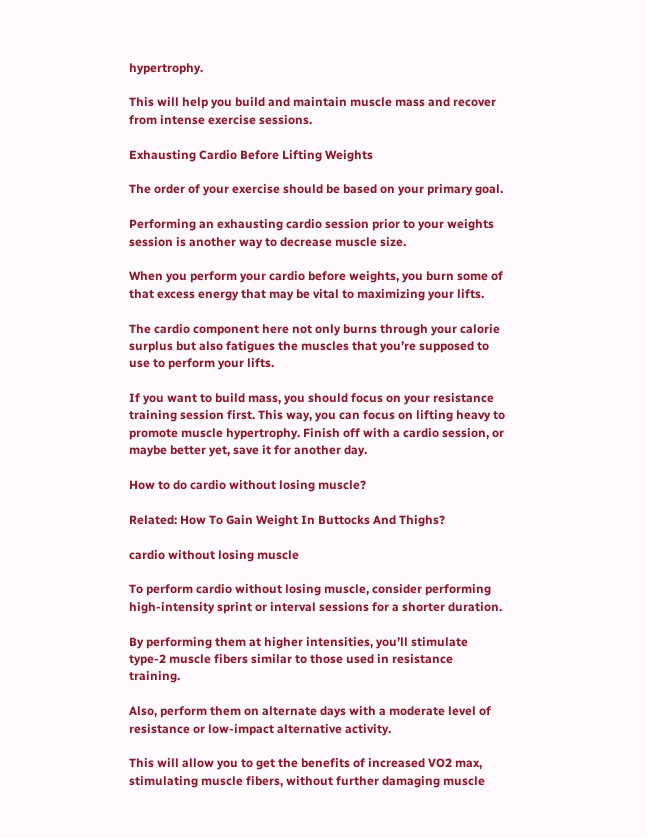hypertrophy.

This will help you build and maintain muscle mass and recover from intense exercise sessions.

Exhausting Cardio Before Lifting Weights

The order of your exercise should be based on your primary goal.

Performing an exhausting cardio session prior to your weights session is another way to decrease muscle size.

When you perform your cardio before weights, you burn some of that excess energy that may be vital to maximizing your lifts.

The cardio component here not only burns through your calorie surplus but also fatigues the muscles that you’re supposed to use to perform your lifts.

If you want to build mass, you should focus on your resistance training session first. This way, you can focus on lifting heavy to promote muscle hypertrophy. Finish off with a cardio session, or maybe better yet, save it for another day.

How to do cardio without losing muscle?

Related: How To Gain Weight In Buttocks And Thighs?

cardio without losing muscle

To perform cardio without losing muscle, consider performing high-intensity sprint or interval sessions for a shorter duration.

By performing them at higher intensities, you’ll stimulate type-2 muscle fibers similar to those used in resistance training.

Also, perform them on alternate days with a moderate level of resistance or low-impact alternative activity.

This will allow you to get the benefits of increased VO2 max, stimulating muscle fibers, without further damaging muscle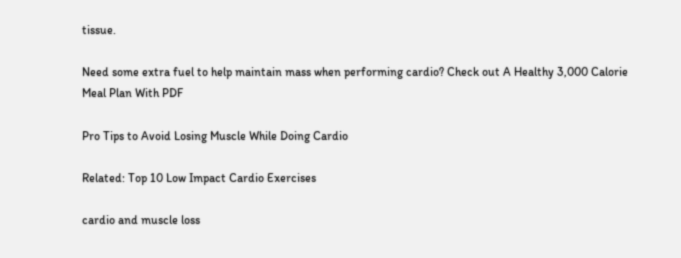tissue.

Need some extra fuel to help maintain mass when performing cardio? Check out A Healthy 3,000 Calorie Meal Plan With PDF

Pro Tips to Avoid Losing Muscle While Doing Cardio

Related: Top 10 Low Impact Cardio Exercises

cardio and muscle loss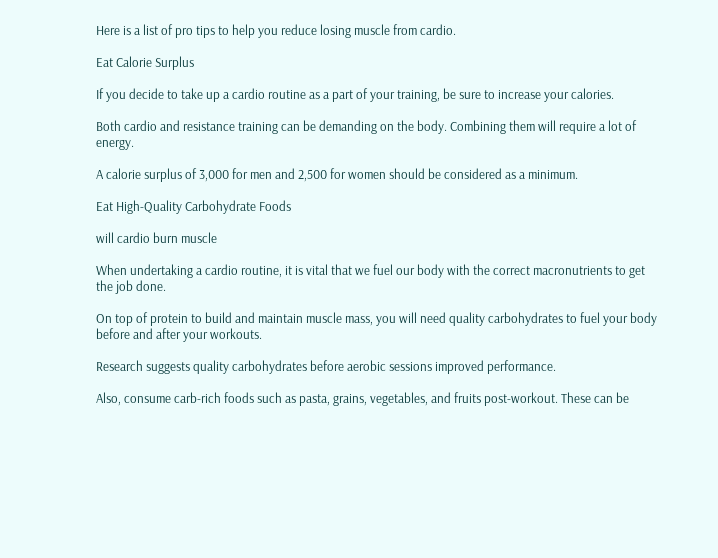Here is a list of pro tips to help you reduce losing muscle from cardio.

Eat Calorie Surplus

If you decide to take up a cardio routine as a part of your training, be sure to increase your calories.

Both cardio and resistance training can be demanding on the body. Combining them will require a lot of energy.

A calorie surplus of 3,000 for men and 2,500 for women should be considered as a minimum.

Eat High-Quality Carbohydrate Foods

will cardio burn muscle

When undertaking a cardio routine, it is vital that we fuel our body with the correct macronutrients to get the job done.

On top of protein to build and maintain muscle mass, you will need quality carbohydrates to fuel your body before and after your workouts.

Research suggests quality carbohydrates before aerobic sessions improved performance.

Also, consume carb-rich foods such as pasta, grains, vegetables, and fruits post-workout. These can be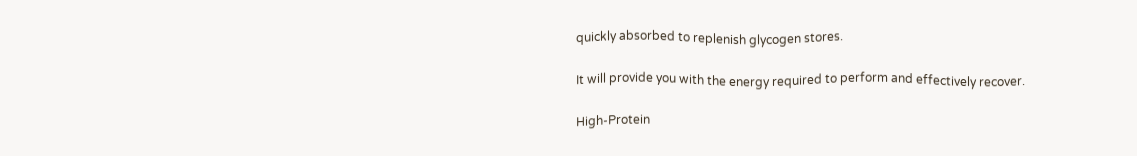quickly absorbed to replenish glycogen stores.

It will provide you with the energy required to perform and effectively recover.

High-Protein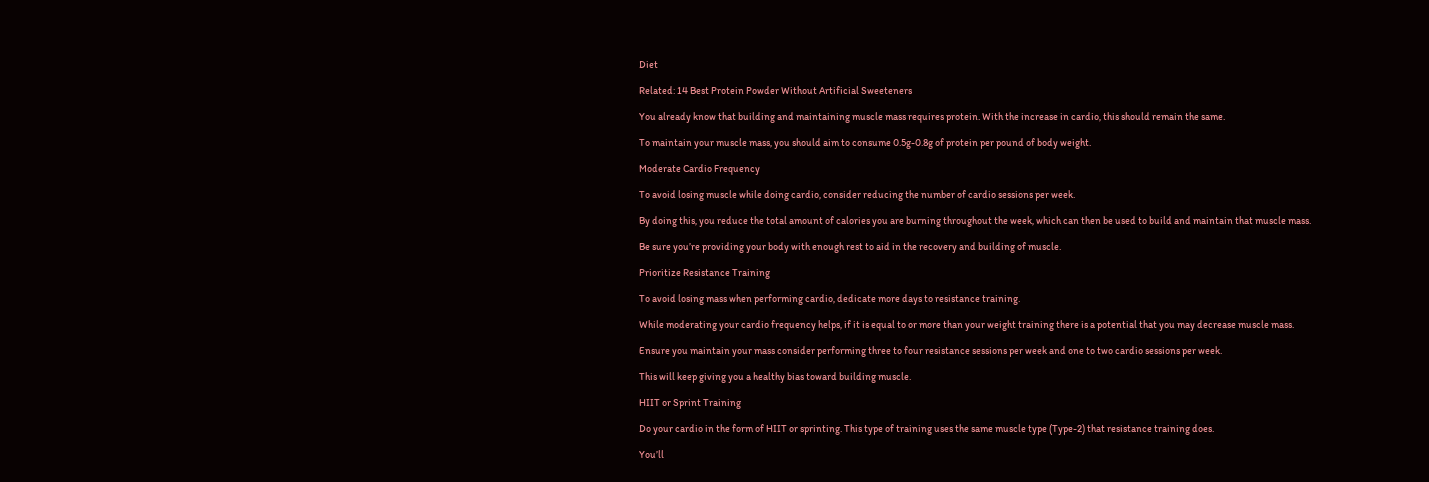Diet

Related: 14 Best Protein Powder Without Artificial Sweeteners

You already know that building and maintaining muscle mass requires protein. With the increase in cardio, this should remain the same.

To maintain your muscle mass, you should aim to consume 0.5g-0.8g of protein per pound of body weight.

Moderate Cardio Frequency

To avoid losing muscle while doing cardio, consider reducing the number of cardio sessions per week.

By doing this, you reduce the total amount of calories you are burning throughout the week, which can then be used to build and maintain that muscle mass.

Be sure you’re providing your body with enough rest to aid in the recovery and building of muscle.

Prioritize Resistance Training

To avoid losing mass when performing cardio, dedicate more days to resistance training.

While moderating your cardio frequency helps, if it is equal to or more than your weight training there is a potential that you may decrease muscle mass.

Ensure you maintain your mass consider performing three to four resistance sessions per week and one to two cardio sessions per week.

This will keep giving you a healthy bias toward building muscle.

HIIT or Sprint Training

Do your cardio in the form of HIIT or sprinting. This type of training uses the same muscle type (Type-2) that resistance training does.

You’ll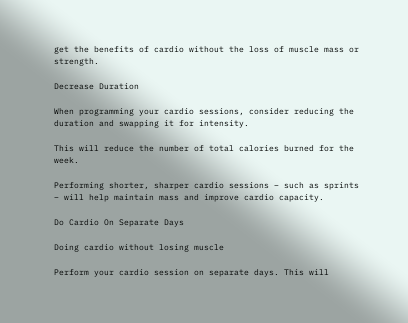get the benefits of cardio without the loss of muscle mass or strength.

Decrease Duration

When programming your cardio sessions, consider reducing the duration and swapping it for intensity.

This will reduce the number of total calories burned for the week.

Performing shorter, sharper cardio sessions – such as sprints – will help maintain mass and improve cardio capacity.

Do Cardio On Separate Days

Doing cardio without losing muscle

Perform your cardio session on separate days. This will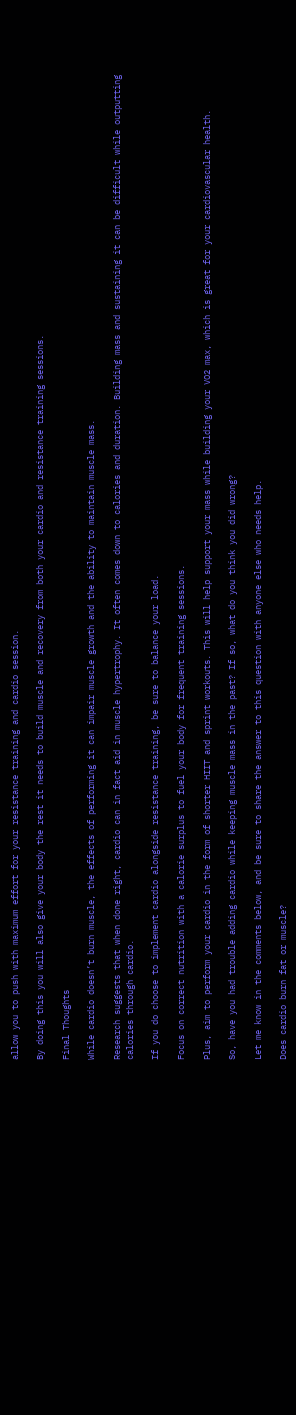allow you to push with maximum effort for your resistance training and cardio session.

By doing this you will also give your body the rest it needs to build muscle and recovery from both your cardio and resistance training sessions.

Final Thoughts

While cardio doesn’t burn muscle, the effects of performing it can impair muscle growth and the ability to maintain muscle mass.

Research suggests that when done right, cardio can in fact aid in muscle hypertrophy. It often comes down to calories and duration. Building mass and sustaining it can be difficult while outputting calories through cardio.

If you do choose to implement cardio alongside resistance training, be sure to balance your load.

Focus on correct nutrition with a calorie surplus to fuel your body for frequent training sessions.

Plus, aim to perform your cardio in the form of shorter HIIT and sprint workouts. This will help support your mass while building your VO2 max, which is great for your cardiovascular health.

So, have you had trouble adding cardio while keeping muscle mass in the past? If so, what do you think you did wrong?

Let me know in the comments below, and be sure to share the answer to this question with anyone else who needs help.

Does cardio burn fat or muscle?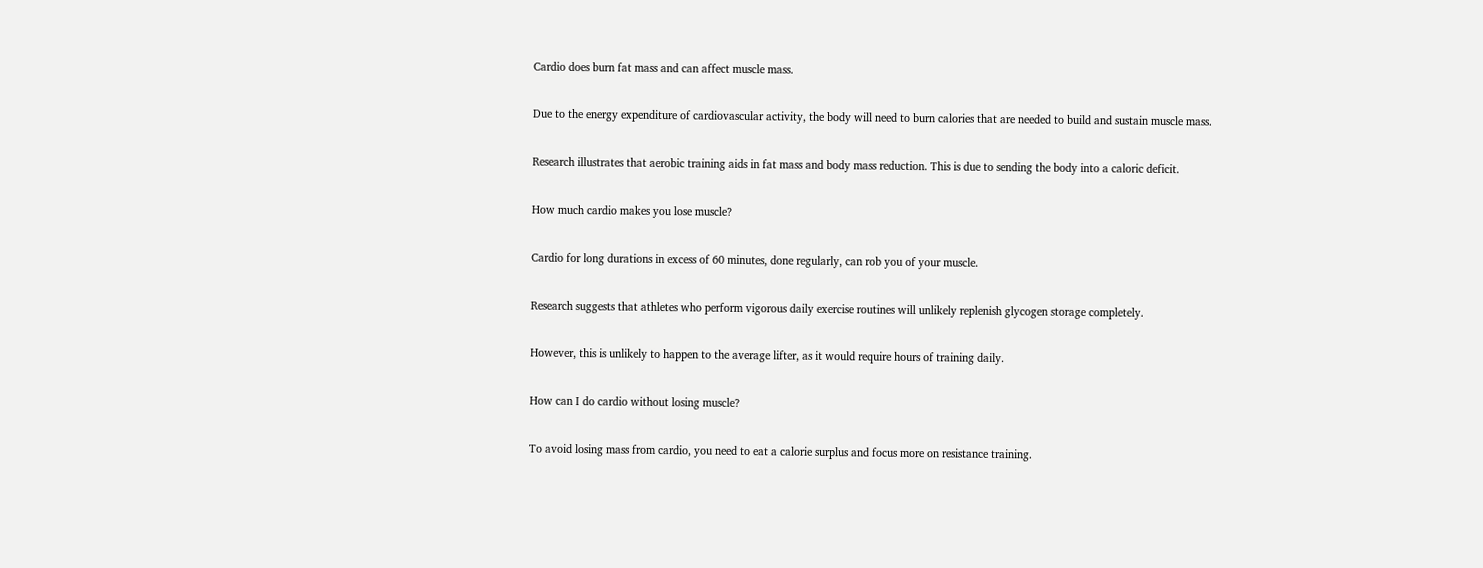Cardio does burn fat mass and can affect muscle mass.

Due to the energy expenditure of cardiovascular activity, the body will need to burn calories that are needed to build and sustain muscle mass.

Research illustrates that aerobic training aids in fat mass and body mass reduction. This is due to sending the body into a caloric deficit.

How much cardio makes you lose muscle?

Cardio for long durations in excess of 60 minutes, done regularly, can rob you of your muscle.

Research suggests that athletes who perform vigorous daily exercise routines will unlikely replenish glycogen storage completely.

However, this is unlikely to happen to the average lifter, as it would require hours of training daily.

How can I do cardio without losing muscle?

To avoid losing mass from cardio, you need to eat a calorie surplus and focus more on resistance training.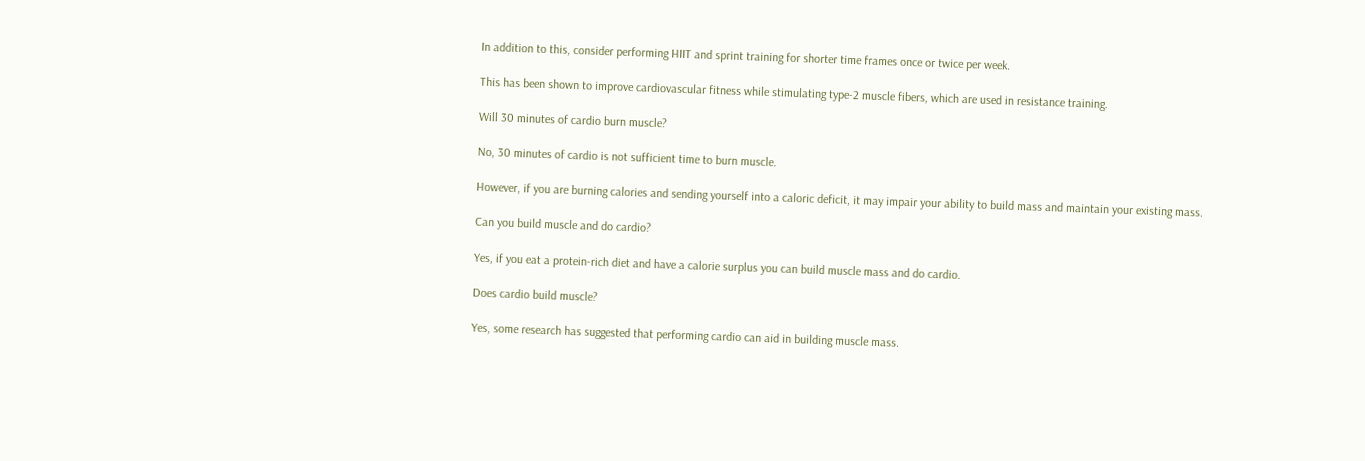In addition to this, consider performing HIIT and sprint training for shorter time frames once or twice per week.

This has been shown to improve cardiovascular fitness while stimulating type-2 muscle fibers, which are used in resistance training.

Will 30 minutes of cardio burn muscle?

No, 30 minutes of cardio is not sufficient time to burn muscle.

However, if you are burning calories and sending yourself into a caloric deficit, it may impair your ability to build mass and maintain your existing mass.

Can you build muscle and do cardio?

Yes, if you eat a protein-rich diet and have a calorie surplus you can build muscle mass and do cardio.

Does cardio build muscle?

Yes, some research has suggested that performing cardio can aid in building muscle mass.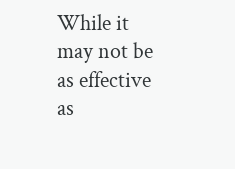While it may not be as effective as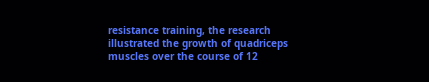resistance training, the research illustrated the growth of quadriceps muscles over the course of 12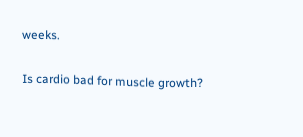weeks.

Is cardio bad for muscle growth?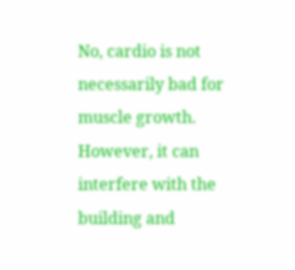No, cardio is not necessarily bad for muscle growth. However, it can interfere with the building and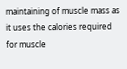maintaining of muscle mass as it uses the calories required for muscle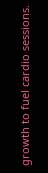growth to fuel cardio sessions.